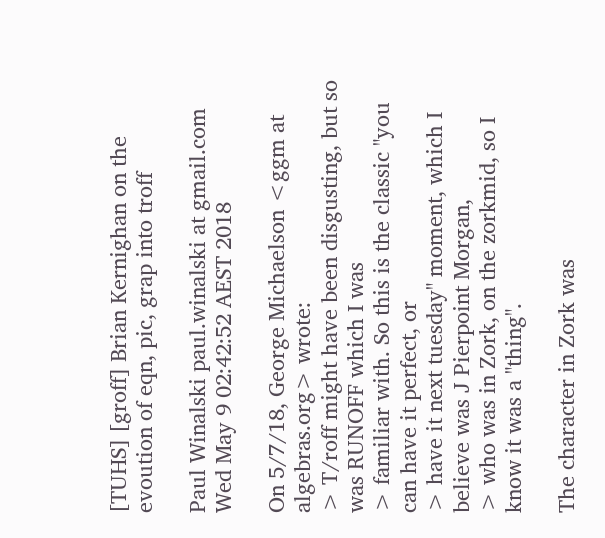[TUHS] [groff] Brian Kernighan on the evoution of eqn, pic, grap into troff

Paul Winalski paul.winalski at gmail.com
Wed May 9 02:42:52 AEST 2018

On 5/7/18, George Michaelson <ggm at algebras.org> wrote:
> T/roff might have been disgusting, but so was RUNOFF which I was
> familiar with. So this is the classic "you can have it perfect, or
> have it next tuesday" moment, which I believe was J Pierpoint Morgan,
> who was in Zork, on the zorkmid, so I know it was a "thing".

The character in Zork was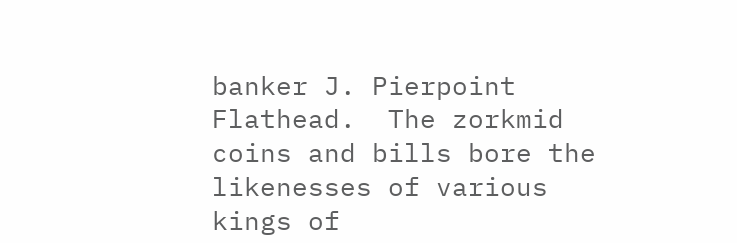banker J. Pierpoint Flathead.  The zorkmid
coins and bills bore the likenesses of various kings of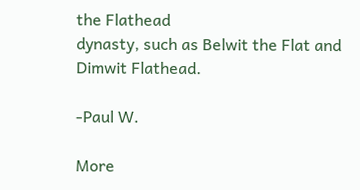the Flathead
dynasty, such as Belwit the Flat and Dimwit Flathead.

-Paul W.

More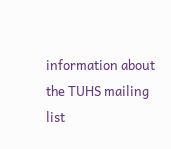information about the TUHS mailing list